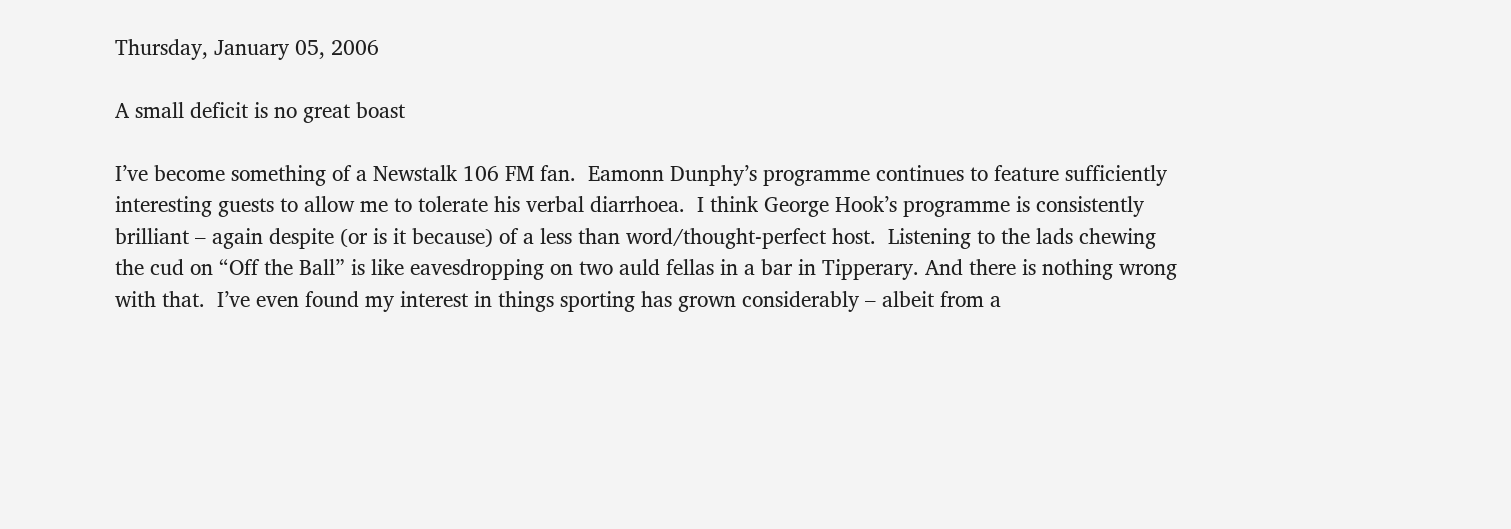Thursday, January 05, 2006

A small deficit is no great boast

I’ve become something of a Newstalk 106 FM fan.  Eamonn Dunphy’s programme continues to feature sufficiently interesting guests to allow me to tolerate his verbal diarrhoea.  I think George Hook’s programme is consistently brilliant – again despite (or is it because) of a less than word/thought-perfect host.  Listening to the lads chewing the cud on “Off the Ball” is like eavesdropping on two auld fellas in a bar in Tipperary. And there is nothing wrong with that.  I’ve even found my interest in things sporting has grown considerably – albeit from a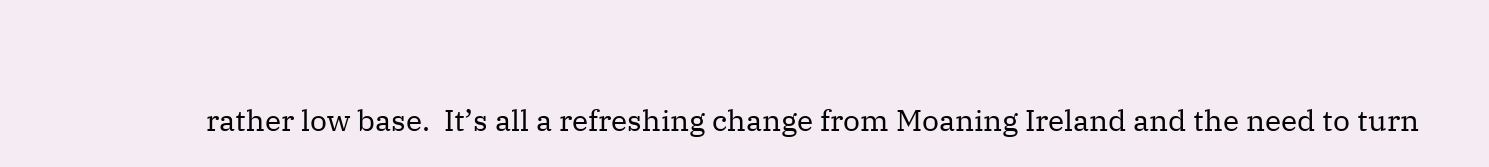rather low base.  It’s all a refreshing change from Moaning Ireland and the need to turn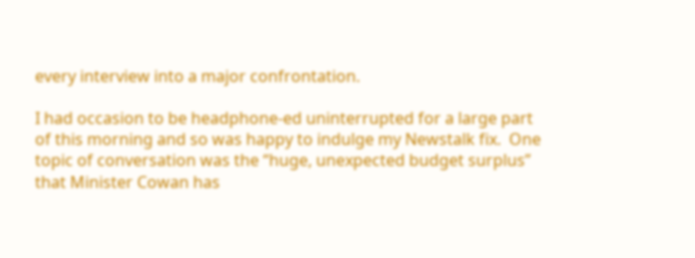every interview into a major confrontation.

I had occasion to be headphone-ed uninterrupted for a large part of this morning and so was happy to indulge my Newstalk fix.  One topic of conversation was the “huge, unexpected budget surplus” that Minister Cowan has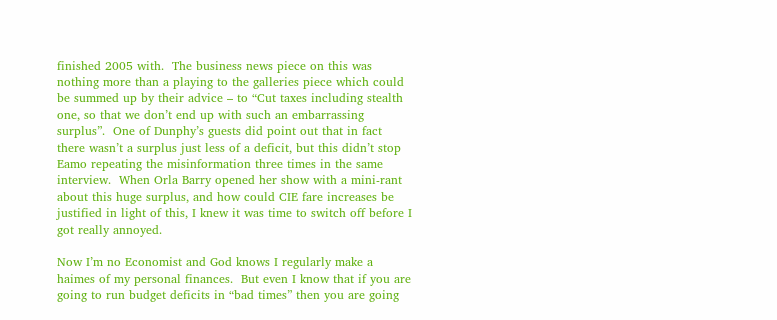finished 2005 with.  The business news piece on this was nothing more than a playing to the galleries piece which could be summed up by their advice – to “Cut taxes including stealth one, so that we don’t end up with such an embarrassing surplus”.  One of Dunphy’s guests did point out that in fact there wasn’t a surplus just less of a deficit, but this didn’t stop Eamo repeating the misinformation three times in the same interview.  When Orla Barry opened her show with a mini-rant about this huge surplus, and how could CIE fare increases be justified in light of this, I knew it was time to switch off before I got really annoyed.

Now I’m no Economist and God knows I regularly make a haimes of my personal finances.  But even I know that if you are going to run budget deficits in “bad times” then you are going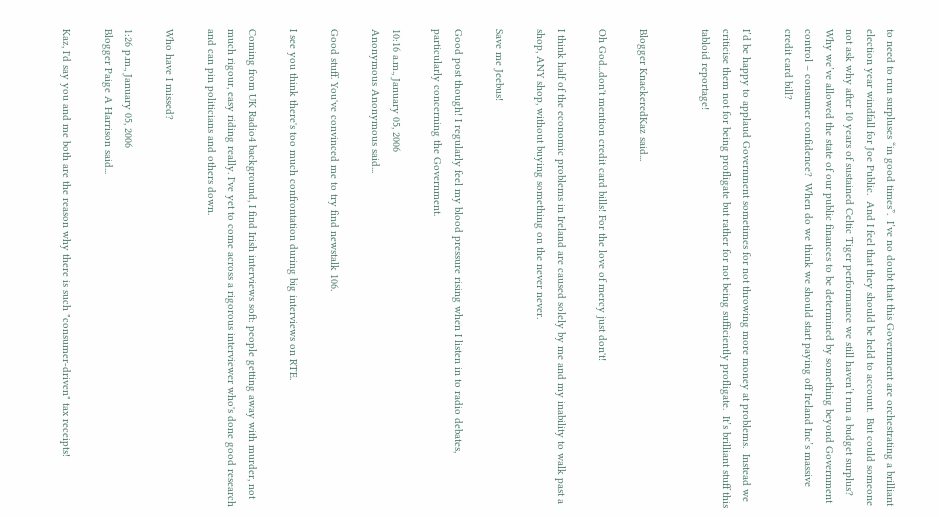to need to run surpluses “in good times”.  I’ve no doubt that this Government are orchestrating a brilliant election year windfall for Joe Public.  And I feel that they should be held to account.  But could someone not ask why after 10 years of sustained Celtic Tiger performance we still haven’t run a budget surplus?  Why we’ve allowed the state of our public finances to be determined by something beyond Government control – consumer confidence?  When do we think we should start paying off Ireland Inc’s massive credit card bill?

I’d be happy to applaud Government sometimes for not throwing more money at problems.  Instead we criticise them not for being profligate but rather for not being sufficiently profligate.  It’s brilliant stuff this tabloid reportage!


Blogger KnackeredKaz said...

Oh God...don't mention credit card bills! For the love of mercy just don't!

I think half of the economic problems in Ireland are caused solely by me and my inability to walk past a shop, ANY shop, without buying something on the never never.

Save me Jeebus!

Good post though! I regularly feel my blood pressure rising when I listen in to radio debates, particularly concerning the Government.

10:16 a.m., January 05, 2006
Anonymous Anonymous said...

Good stuff. You've convinced me to try find newstalk 106.

I see you think there's too much confrontation during big interviews on RTE.

Coming from UK Radio4 background, I find Irish interviews soft: people getting away with murder, not much rigour, easy riding really. I've yet to come across a rigorous interviewer who's done good research and can pin politicians and others down.

Who have I missed?

1:26 p.m., January 05, 2006
Blogger Paige A Harrison said...

Kaz, I'd say you and me both are the reason why there is such "consumer-driven" tax receipts!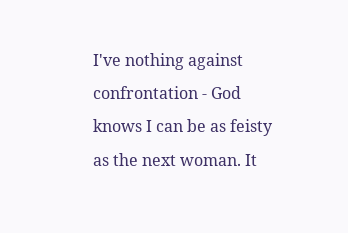I've nothing against confrontation - God knows I can be as feisty as the next woman. It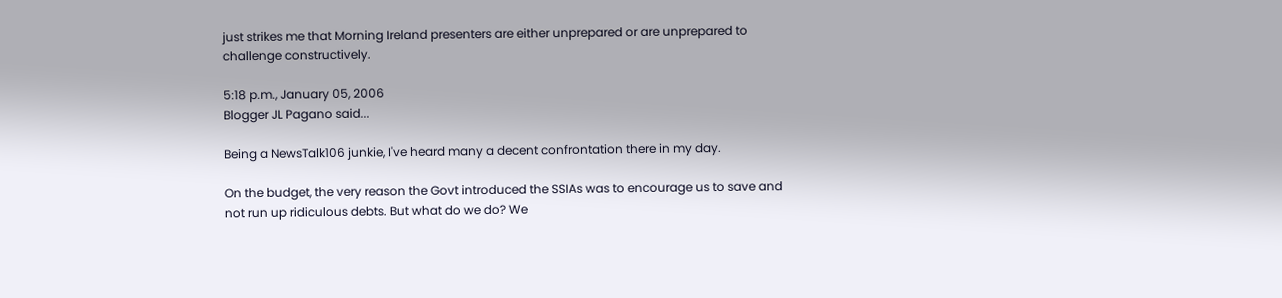just strikes me that Morning Ireland presenters are either unprepared or are unprepared to challenge constructively.

5:18 p.m., January 05, 2006
Blogger JL Pagano said...

Being a NewsTalk106 junkie, I've heard many a decent confrontation there in my day.

On the budget, the very reason the Govt introduced the SSIAs was to encourage us to save and not run up ridiculous debts. But what do we do? We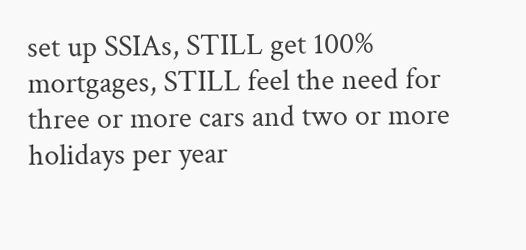set up SSIAs, STILL get 100% mortgages, STILL feel the need for three or more cars and two or more holidays per year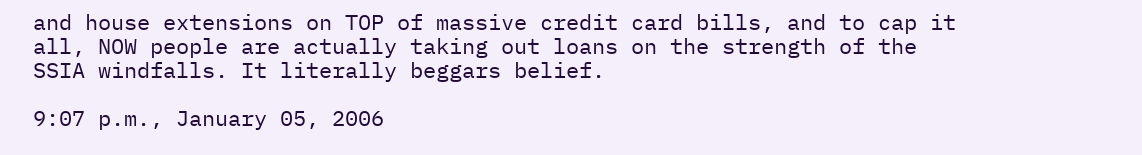and house extensions on TOP of massive credit card bills, and to cap it all, NOW people are actually taking out loans on the strength of the SSIA windfalls. It literally beggars belief.

9:07 p.m., January 05, 2006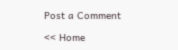Post a Comment

<< Home